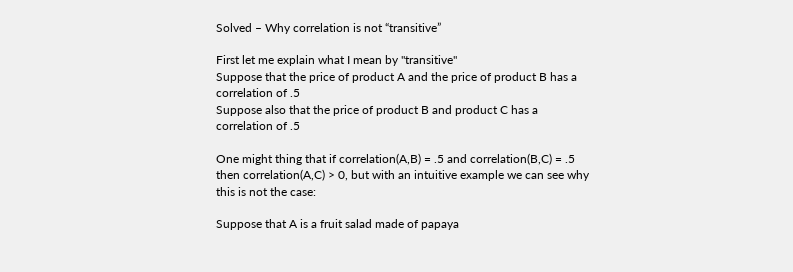Solved – Why correlation is not “transitive”

First let me explain what I mean by "transitive"
Suppose that the price of product A and the price of product B has a correlation of .5
Suppose also that the price of product B and product C has a correlation of .5

One might thing that if correlation(A,B) = .5 and correlation(B,C) = .5 then correlation(A,C) > 0, but with an intuitive example we can see why this is not the case:

Suppose that A is a fruit salad made of papaya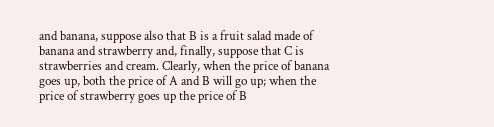and banana, suppose also that B is a fruit salad made of banana and strawberry and, finally, suppose that C is strawberries and cream. Clearly, when the price of banana goes up, both the price of A and B will go up; when the price of strawberry goes up the price of B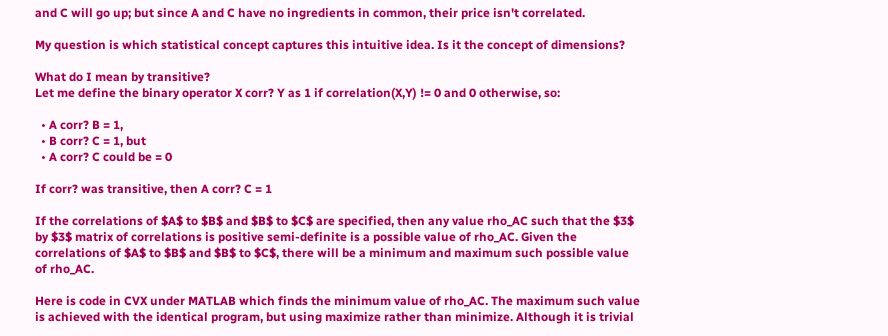and C will go up; but since A and C have no ingredients in common, their price isn't correlated.

My question is which statistical concept captures this intuitive idea. Is it the concept of dimensions?

What do I mean by transitive?
Let me define the binary operator X corr? Y as 1 if correlation(X,Y) != 0 and 0 otherwise, so:

  • A corr? B = 1,
  • B corr? C = 1, but
  • A corr? C could be = 0

If corr? was transitive, then A corr? C = 1

If the correlations of $A$ to $B$ and $B$ to $C$ are specified, then any value rho_AC such that the $3$ by $3$ matrix of correlations is positive semi-definite is a possible value of rho_AC. Given the correlations of $A$ to $B$ and $B$ to $C$, there will be a minimum and maximum such possible value of rho_AC.

Here is code in CVX under MATLAB which finds the minimum value of rho_AC. The maximum such value is achieved with the identical program, but using maximize rather than minimize. Although it is trivial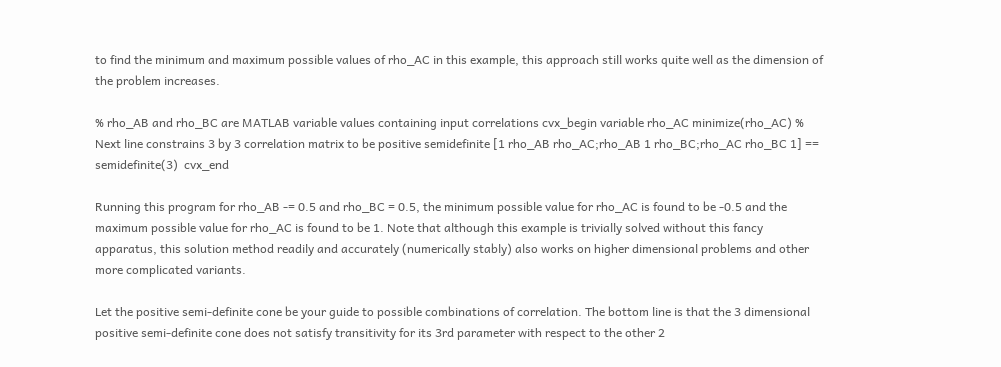to find the minimum and maximum possible values of rho_AC in this example, this approach still works quite well as the dimension of the problem increases.

% rho_AB and rho_BC are MATLAB variable values containing input correlations cvx_begin variable rho_AC minimize(rho_AC) % Next line constrains 3 by 3 correlation matrix to be positive semidefinite [1 rho_AB rho_AC;rho_AB 1 rho_BC;rho_AC rho_BC 1] == semidefinite(3)  cvx_end

Running this program for rho_AB -= 0.5 and rho_BC = 0.5, the minimum possible value for rho_AC is found to be -0.5 and the maximum possible value for rho_AC is found to be 1. Note that although this example is trivially solved without this fancy apparatus, this solution method readily and accurately (numerically stably) also works on higher dimensional problems and other more complicated variants.

Let the positive semi-definite cone be your guide to possible combinations of correlation. The bottom line is that the 3 dimensional positive semi-definite cone does not satisfy transitivity for its 3rd parameter with respect to the other 2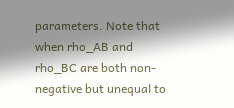parameters. Note that when rho_AB and rho_BC are both non-negative but unequal to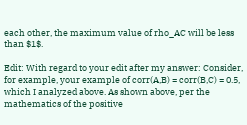each other, the maximum value of rho_AC will be less than $1$.

Edit: With regard to your edit after my answer: Consider, for example, your example of corr(A,B) = corr(B,C) = 0.5, which I analyzed above. As shown above, per the mathematics of the positive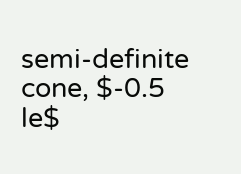semi-definite cone, $-0.5 le$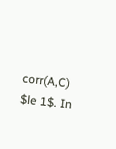corr(A,C) $le 1$. In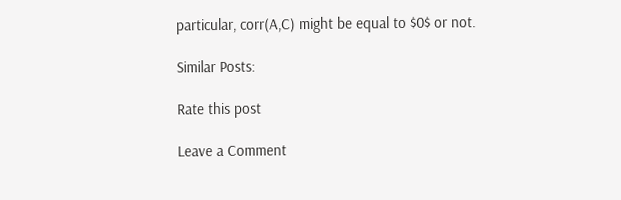particular, corr(A,C) might be equal to $0$ or not.

Similar Posts:

Rate this post

Leave a Comment